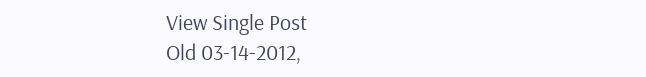View Single Post
Old 03-14-2012,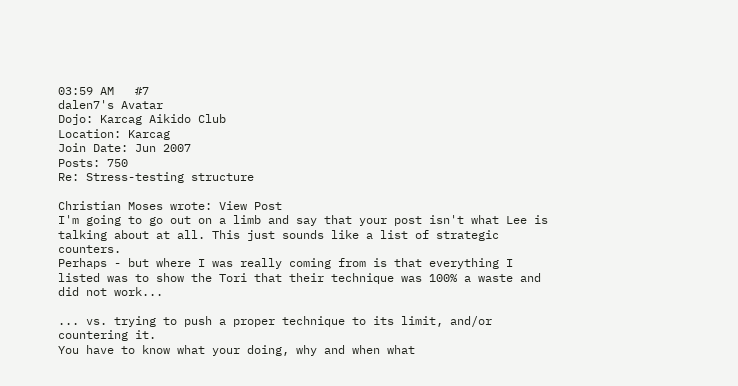03:59 AM   #7
dalen7's Avatar
Dojo: Karcag Aikido Club
Location: Karcag
Join Date: Jun 2007
Posts: 750
Re: Stress-testing structure

Christian Moses wrote: View Post
I'm going to go out on a limb and say that your post isn't what Lee is talking about at all. This just sounds like a list of strategic counters.
Perhaps - but where I was really coming from is that everything I listed was to show the Tori that their technique was 100% a waste and did not work...

... vs. trying to push a proper technique to its limit, and/or countering it.
You have to know what your doing, why and when what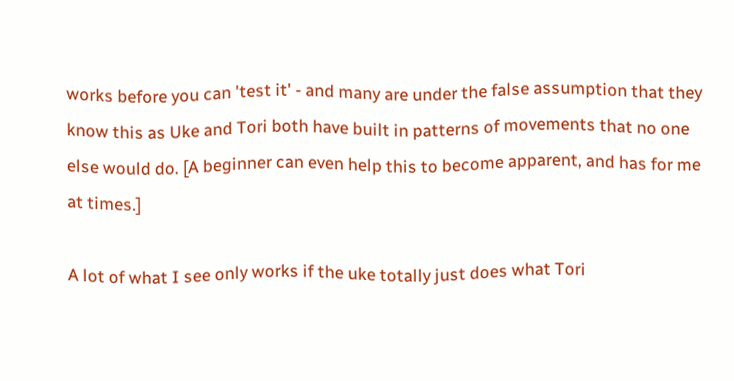works before you can 'test it' - and many are under the false assumption that they know this as Uke and Tori both have built in patterns of movements that no one else would do. [A beginner can even help this to become apparent, and has for me at times.]

A lot of what I see only works if the uke totally just does what Tori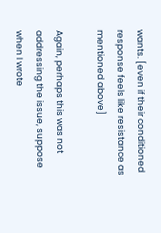wants. [even if their conditioned response feels like resistance as mentioned above]

Again, perhaps this was not addressing the issue, suppose when I wrote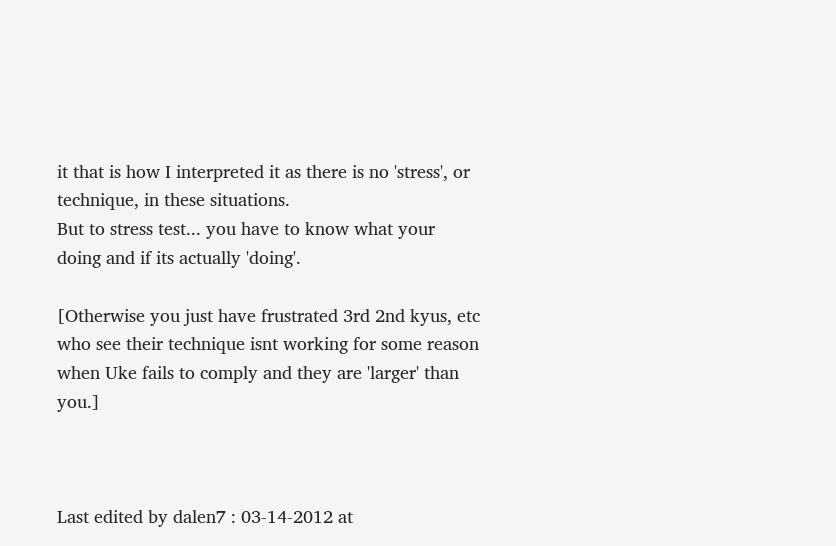it that is how I interpreted it as there is no 'stress', or technique, in these situations.
But to stress test... you have to know what your doing and if its actually 'doing'.

[Otherwise you just have frustrated 3rd 2nd kyus, etc who see their technique isnt working for some reason when Uke fails to comply and they are 'larger' than you.]



Last edited by dalen7 : 03-14-2012 at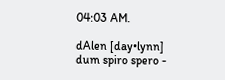04:03 AM.

dAlen [day•lynn]
dum spiro spero -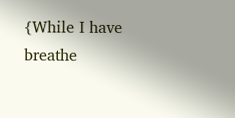{While I have breathe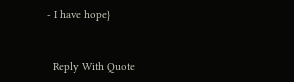- I have hope}


  Reply With Quote